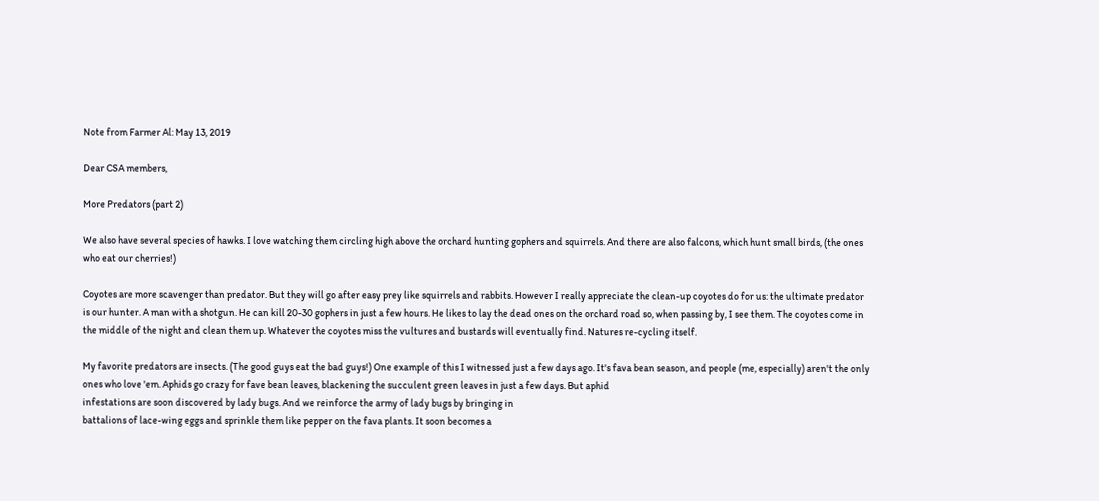Note from Farmer Al: May 13, 2019

Dear CSA members,

More Predators (part 2)

We also have several species of hawks. I love watching them circling high above the orchard hunting gophers and squirrels. And there are also falcons, which hunt small birds, (the ones who eat our cherries!)

Coyotes are more scavenger than predator. But they will go after easy prey like squirrels and rabbits. However I really appreciate the clean-up coyotes do for us: the ultimate predator is our hunter. A man with a shotgun. He can kill 20-30 gophers in just a few hours. He likes to lay the dead ones on the orchard road so, when passing by, I see them. The coyotes come in the middle of the night and clean them up. Whatever the coyotes miss the vultures and bustards will eventually find. Natures re-cycling itself.

My favorite predators are insects. (The good guys eat the bad guys!) One example of this I witnessed just a few days ago. It's fava bean season, and people (me, especially) aren't the only ones who love 'em. Aphids go crazy for fave bean leaves, blackening the succulent green leaves in just a few days. But aphid
infestations are soon discovered by lady bugs. And we reinforce the army of lady bugs by bringing in
battalions of lace-wing eggs and sprinkle them like pepper on the fava plants. It soon becomes a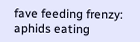fave feeding frenzy: aphids eating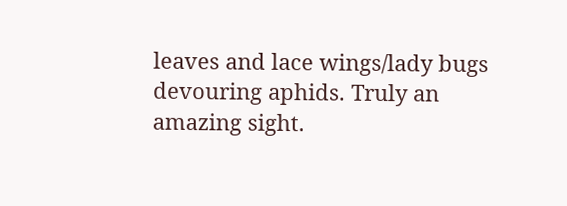leaves and lace wings/lady bugs devouring aphids. Truly an amazing sight.